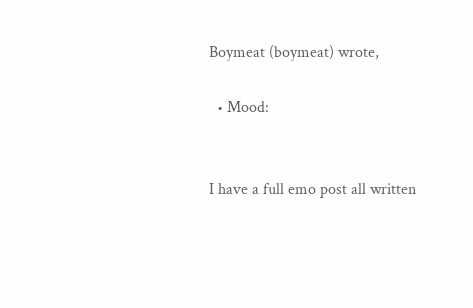Boymeat (boymeat) wrote,

  • Mood:


I have a full emo post all written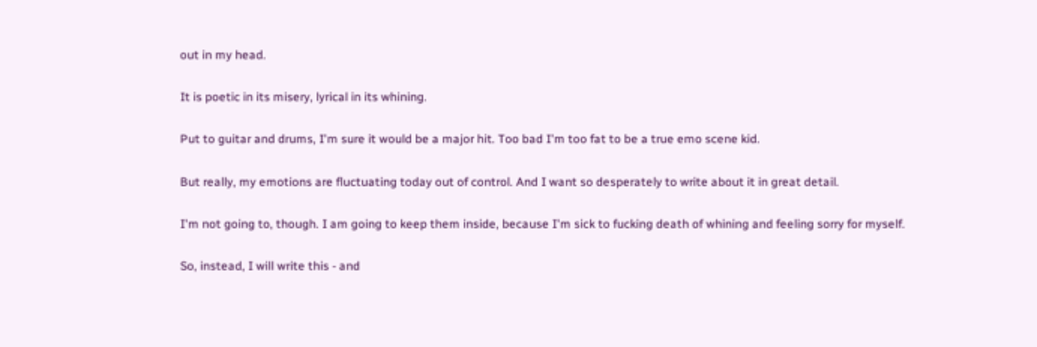out in my head.

It is poetic in its misery, lyrical in its whining.

Put to guitar and drums, I'm sure it would be a major hit. Too bad I'm too fat to be a true emo scene kid.

But really, my emotions are fluctuating today out of control. And I want so desperately to write about it in great detail.

I'm not going to, though. I am going to keep them inside, because I'm sick to fucking death of whining and feeling sorry for myself.

So, instead, I will write this - and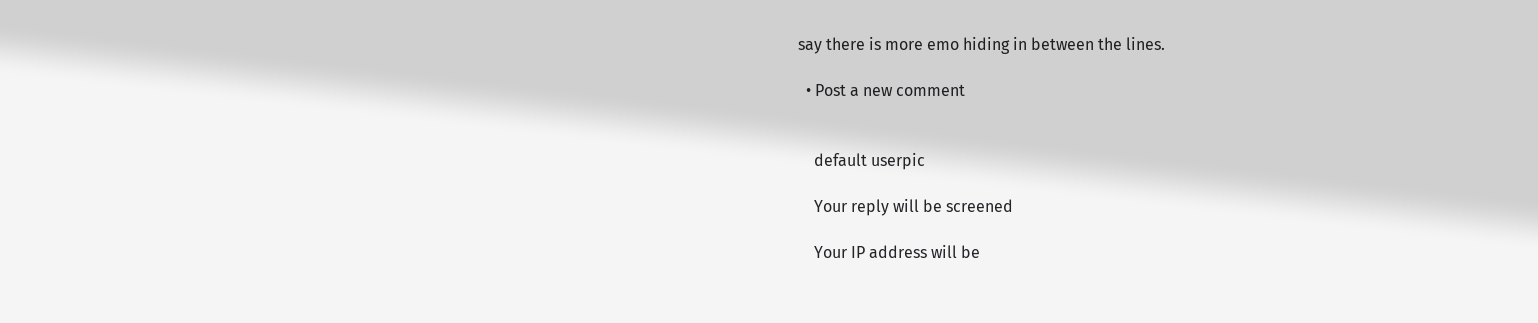say there is more emo hiding in between the lines.

  • Post a new comment


    default userpic

    Your reply will be screened

    Your IP address will be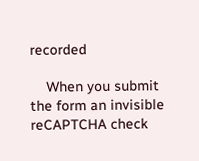recorded

    When you submit the form an invisible reCAPTCHA check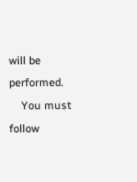will be performed.
    You must follow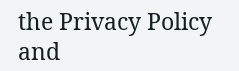the Privacy Policy and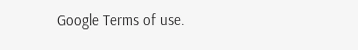Google Terms of use.